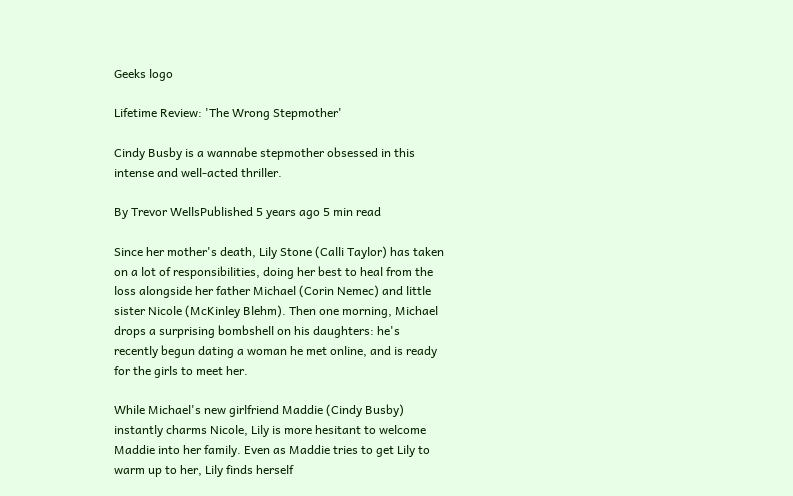Geeks logo

Lifetime Review: 'The Wrong Stepmother'

Cindy Busby is a wannabe stepmother obsessed in this intense and well-acted thriller.

By Trevor WellsPublished 5 years ago 5 min read

Since her mother's death, Lily Stone (Calli Taylor) has taken on a lot of responsibilities, doing her best to heal from the loss alongside her father Michael (Corin Nemec) and little sister Nicole (McKinley Blehm). Then one morning, Michael drops a surprising bombshell on his daughters: he's recently begun dating a woman he met online, and is ready for the girls to meet her.

While Michael's new girlfriend Maddie (Cindy Busby) instantly charms Nicole, Lily is more hesitant to welcome Maddie into her family. Even as Maddie tries to get Lily to warm up to her, Lily finds herself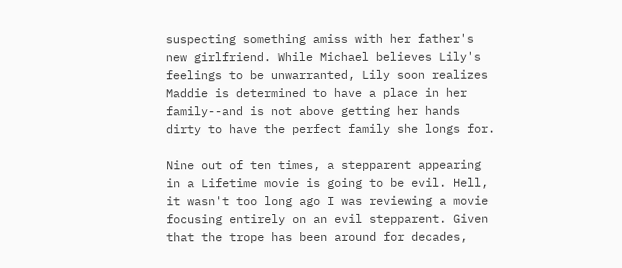suspecting something amiss with her father's new girlfriend. While Michael believes Lily's feelings to be unwarranted, Lily soon realizes Maddie is determined to have a place in her family--and is not above getting her hands dirty to have the perfect family she longs for.

Nine out of ten times, a stepparent appearing in a Lifetime movie is going to be evil. Hell, it wasn't too long ago I was reviewing a movie focusing entirely on an evil stepparent. Given that the trope has been around for decades,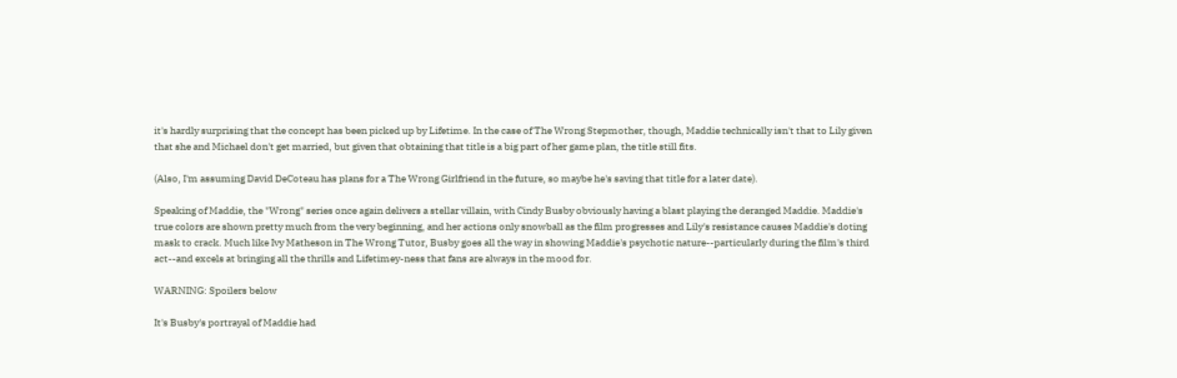it's hardly surprising that the concept has been picked up by Lifetime. In the case of The Wrong Stepmother, though, Maddie technically isn't that to Lily given that she and Michael don't get married, but given that obtaining that title is a big part of her game plan, the title still fits.

(Also, I'm assuming David DeCoteau has plans for a The Wrong Girlfriend in the future, so maybe he's saving that title for a later date).

Speaking of Maddie, the "Wrong" series once again delivers a stellar villain, with Cindy Busby obviously having a blast playing the deranged Maddie. Maddie's true colors are shown pretty much from the very beginning, and her actions only snowball as the film progresses and Lily's resistance causes Maddie's doting mask to crack. Much like Ivy Matheson in The Wrong Tutor, Busby goes all the way in showing Maddie's psychotic nature--particularly during the film's third act--and excels at bringing all the thrills and Lifetimey-ness that fans are always in the mood for.

WARNING: Spoilers below

It's Busby's portrayal of Maddie had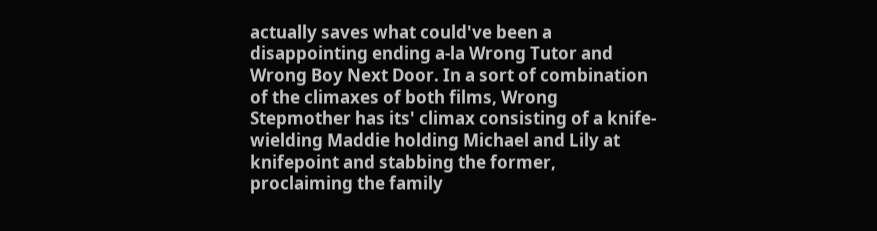actually saves what could've been a disappointing ending a-la Wrong Tutor and Wrong Boy Next Door. In a sort of combination of the climaxes of both films, Wrong Stepmother has its' climax consisting of a knife-wielding Maddie holding Michael and Lily at knifepoint and stabbing the former, proclaiming the family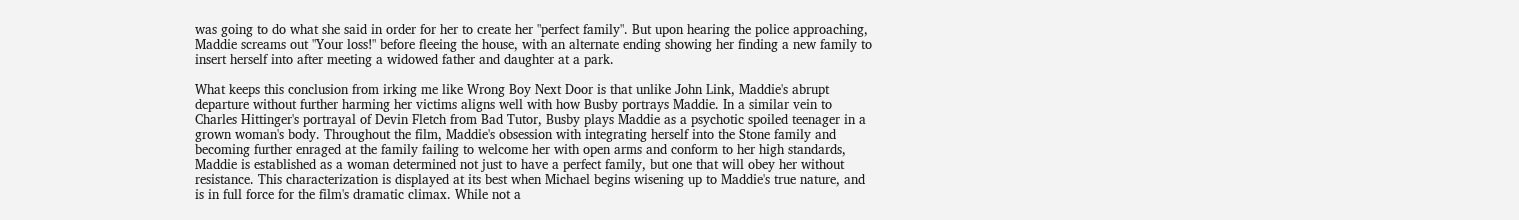was going to do what she said in order for her to create her "perfect family". But upon hearing the police approaching, Maddie screams out "Your loss!" before fleeing the house, with an alternate ending showing her finding a new family to insert herself into after meeting a widowed father and daughter at a park.

What keeps this conclusion from irking me like Wrong Boy Next Door is that unlike John Link, Maddie's abrupt departure without further harming her victims aligns well with how Busby portrays Maddie. In a similar vein to Charles Hittinger's portrayal of Devin Fletch from Bad Tutor, Busby plays Maddie as a psychotic spoiled teenager in a grown woman's body. Throughout the film, Maddie's obsession with integrating herself into the Stone family and becoming further enraged at the family failing to welcome her with open arms and conform to her high standards, Maddie is established as a woman determined not just to have a perfect family, but one that will obey her without resistance. This characterization is displayed at its best when Michael begins wisening up to Maddie's true nature, and is in full force for the film's dramatic climax. While not a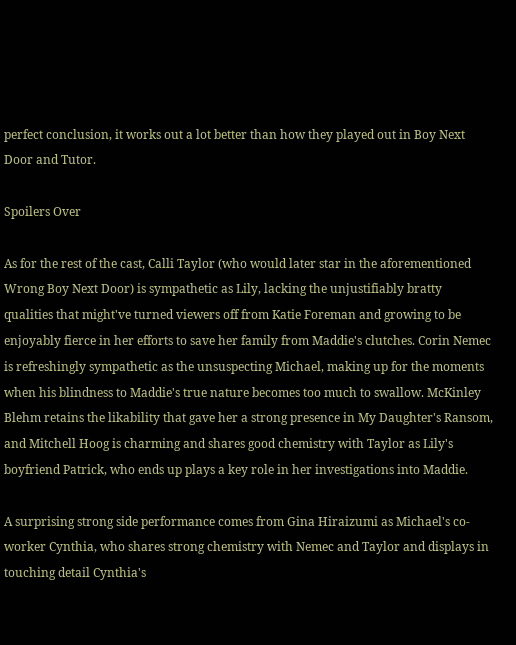perfect conclusion, it works out a lot better than how they played out in Boy Next Door and Tutor.

Spoilers Over

As for the rest of the cast, Calli Taylor (who would later star in the aforementioned Wrong Boy Next Door) is sympathetic as Lily, lacking the unjustifiably bratty qualities that might've turned viewers off from Katie Foreman and growing to be enjoyably fierce in her efforts to save her family from Maddie's clutches. Corin Nemec is refreshingly sympathetic as the unsuspecting Michael, making up for the moments when his blindness to Maddie's true nature becomes too much to swallow. McKinley Blehm retains the likability that gave her a strong presence in My Daughter's Ransom, and Mitchell Hoog is charming and shares good chemistry with Taylor as Lily's boyfriend Patrick, who ends up plays a key role in her investigations into Maddie.

A surprising strong side performance comes from Gina Hiraizumi as Michael's co-worker Cynthia, who shares strong chemistry with Nemec and Taylor and displays in touching detail Cynthia's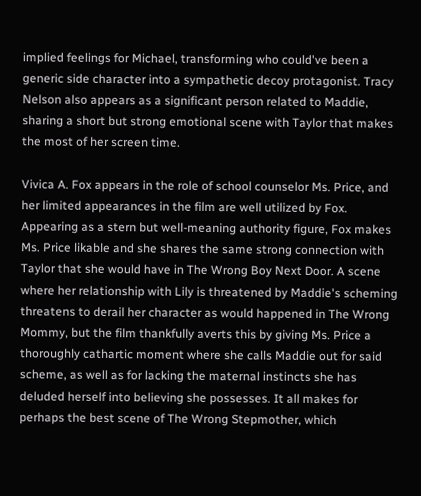implied feelings for Michael, transforming who could've been a generic side character into a sympathetic decoy protagonist. Tracy Nelson also appears as a significant person related to Maddie, sharing a short but strong emotional scene with Taylor that makes the most of her screen time.

Vivica A. Fox appears in the role of school counselor Ms. Price, and her limited appearances in the film are well utilized by Fox. Appearing as a stern but well-meaning authority figure, Fox makes Ms. Price likable and she shares the same strong connection with Taylor that she would have in The Wrong Boy Next Door. A scene where her relationship with Lily is threatened by Maddie's scheming threatens to derail her character as would happened in The Wrong Mommy, but the film thankfully averts this by giving Ms. Price a thoroughly cathartic moment where she calls Maddie out for said scheme, as well as for lacking the maternal instincts she has deluded herself into believing she possesses. It all makes for perhaps the best scene of The Wrong Stepmother, which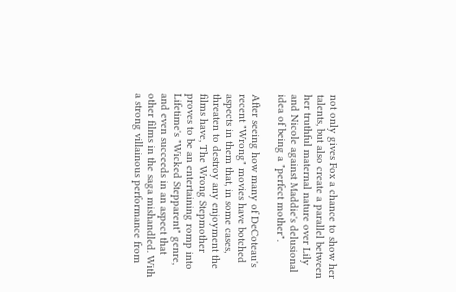not only gives Fox a chance to show her talents, but also create a parallel between her truthful maternal nature over Lily and Nicole against Maddie's delusional idea of being a "perfect mother".

After seeing how many of DeCoteau's recent "Wrong" movies have botched aspects in them that, in some cases, threaten to destroy any enjoyment the films have, The Wrong Stepmother proves to be an entertaining romp into Lifetime's "Wicked Stepparent" genre, and even succeeds in an aspect that other films in the saga mishandled. With a strong villainous performance from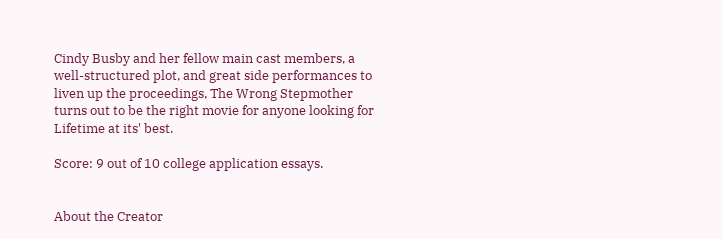Cindy Busby and her fellow main cast members, a well-structured plot, and great side performances to liven up the proceedings, The Wrong Stepmother turns out to be the right movie for anyone looking for Lifetime at its' best.

Score: 9 out of 10 college application essays.


About the Creator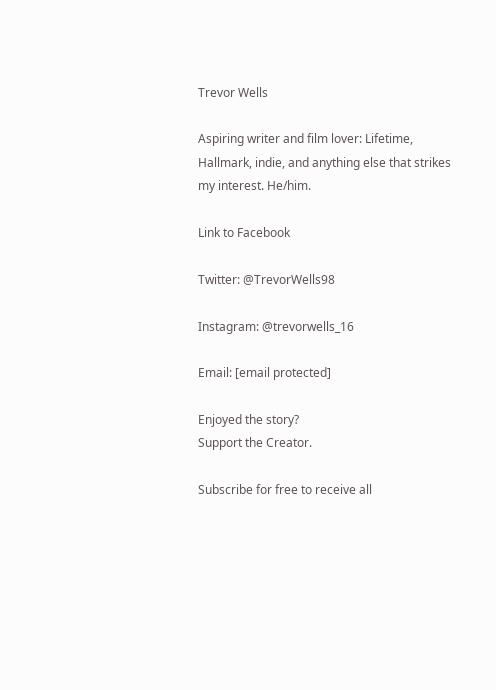Trevor Wells

Aspiring writer and film lover: Lifetime, Hallmark, indie, and anything else that strikes my interest. He/him.

Link to Facebook

Twitter: @TrevorWells98

Instagram: @trevorwells_16

Email: [email protected]

Enjoyed the story?
Support the Creator.

Subscribe for free to receive all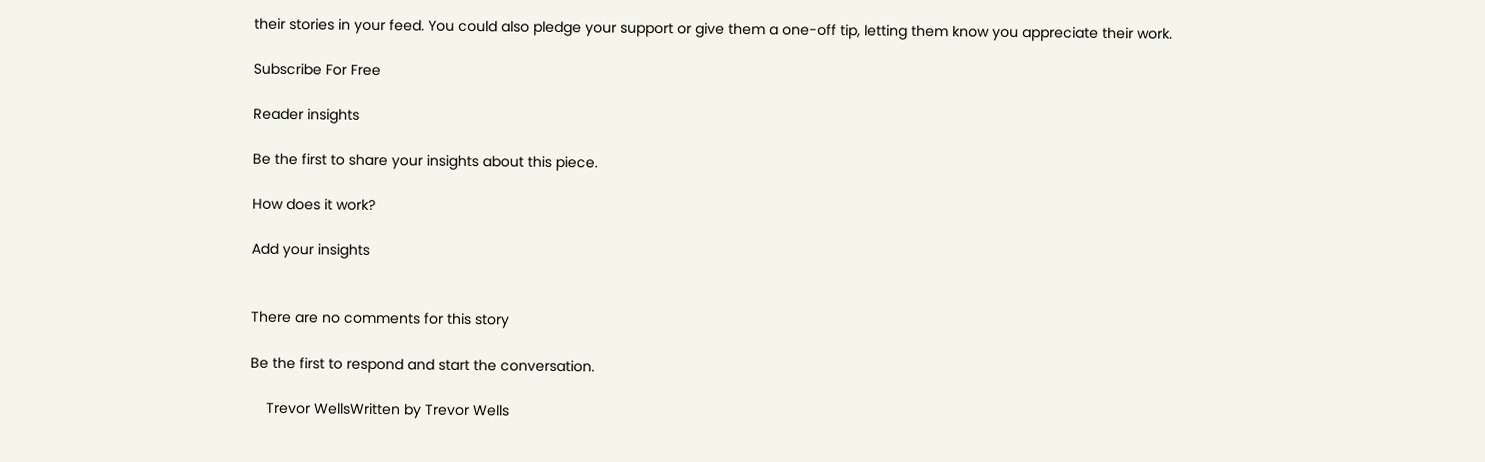their stories in your feed. You could also pledge your support or give them a one-off tip, letting them know you appreciate their work.

Subscribe For Free

Reader insights

Be the first to share your insights about this piece.

How does it work?

Add your insights


There are no comments for this story

Be the first to respond and start the conversation.

    Trevor WellsWritten by Trevor Wells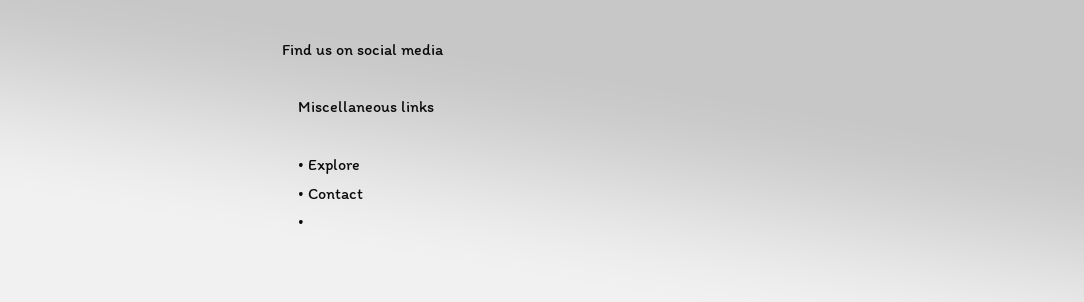Find us on social media

    Miscellaneous links

    • Explore
    • Contact
    •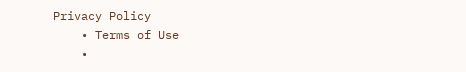Privacy Policy
    • Terms of Use
    •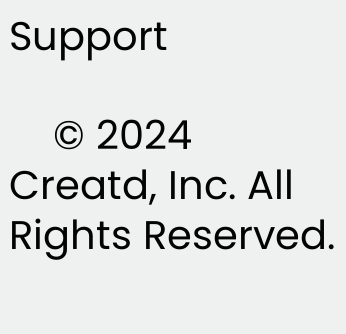Support

    © 2024 Creatd, Inc. All Rights Reserved.